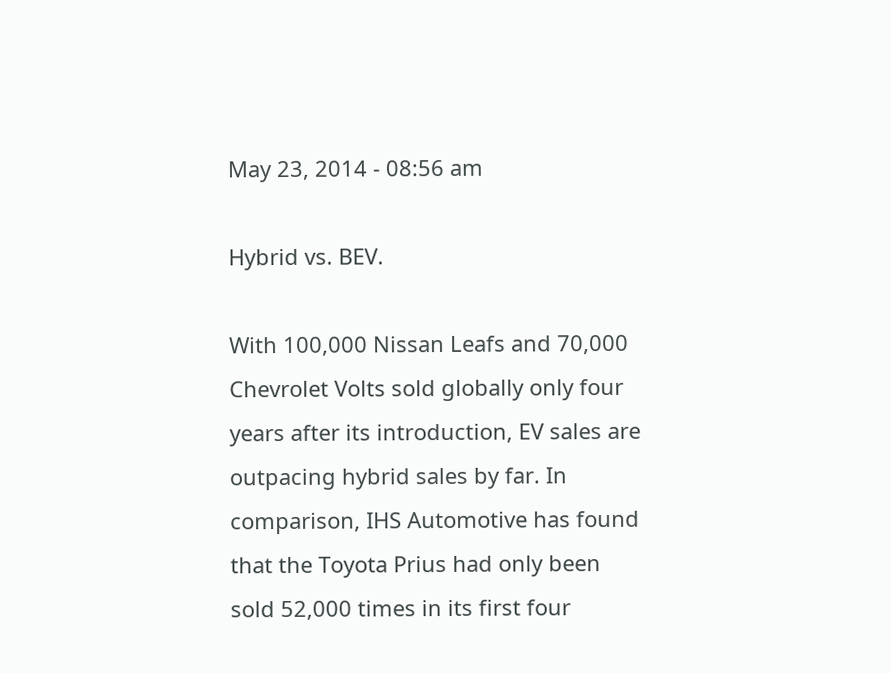May 23, 2014 - 08:56 am

Hybrid vs. BEV.

With 100,000 Nissan Leafs and 70,000 Chevrolet Volts sold globally only four years after its introduction, EV sales are outpacing hybrid sales by far. In comparison, IHS Automotive has found that the Toyota Prius had only been sold 52,000 times in its first four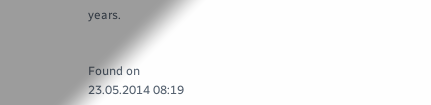years.


Found on
23.05.2014 08:19